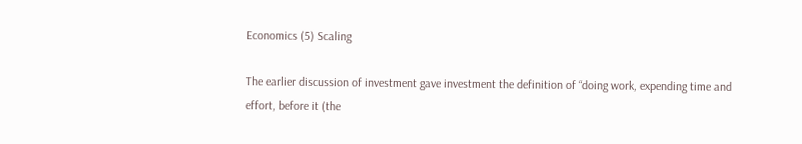Economics (5) Scaling

The earlier discussion of investment gave investment the definition of “doing work, expending time and effort, before it (the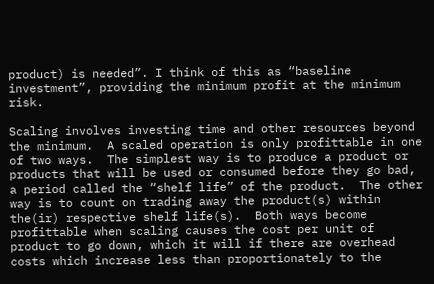product) is needed”. I think of this as “baseline investment”, providing the minimum profit at the minimum risk.

Scaling involves investing time and other resources beyond the minimum.  A scaled operation is only profittable in one of two ways.  The simplest way is to produce a product or products that will be used or consumed before they go bad, a period called the “shelf life” of the product.  The other way is to count on trading away the product(s) within the(ir) respective shelf life(s).  Both ways become profittable when scaling causes the cost per unit of product to go down, which it will if there are overhead costs which increase less than proportionately to the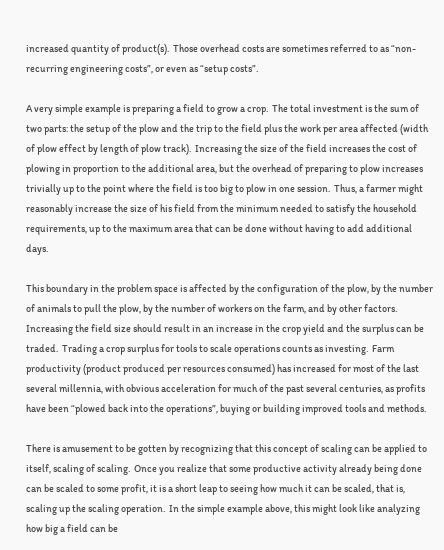increased quantity of product(s).  Those overhead costs are sometimes referred to as “non-recurring engineering costs”, or even as “setup costs”.

A very simple example is preparing a field to grow a crop.  The total investment is the sum of two parts: the setup of the plow and the trip to the field plus the work per area affected (width of plow effect by length of plow track).  Increasing the size of the field increases the cost of plowing in proportion to the additional area, but the overhead of preparing to plow increases trivially up to the point where the field is too big to plow in one session.  Thus, a farmer might reasonably increase the size of his field from the minimum needed to satisfy the household requirements, up to the maximum area that can be done without having to add additional days.

This boundary in the problem space is affected by the configuration of the plow, by the number of animals to pull the plow, by the number of workers on the farm, and by other factors.  Increasing the field size should result in an increase in the crop yield and the surplus can be traded.  Trading a crop surplus for tools to scale operations counts as investing.  Farm productivity (product produced per resources consumed) has increased for most of the last several millennia, with obvious acceleration for much of the past several centuries, as profits have been “plowed back into the operations”, buying or building improved tools and methods.

There is amusement to be gotten by recognizing that this concept of scaling can be applied to itself, scaling of scaling.  Once you realize that some productive activity already being done can be scaled to some profit, it is a short leap to seeing how much it can be scaled, that is, scaling up the scaling operation.  In the simple example above, this might look like analyzing how big a field can be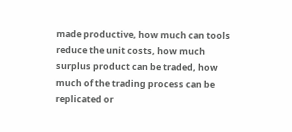made productive, how much can tools reduce the unit costs, how much surplus product can be traded, how much of the trading process can be replicated or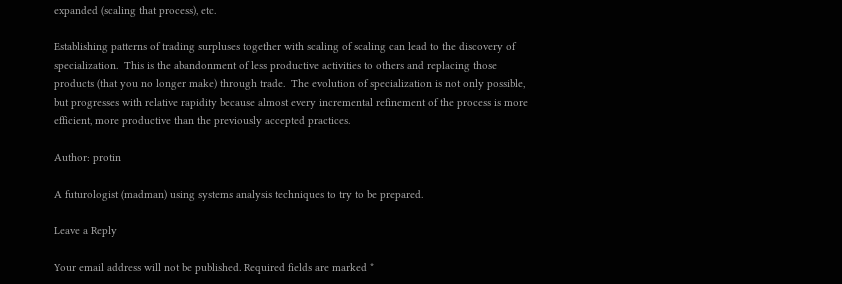expanded (scaling that process), etc.

Establishing patterns of trading surpluses together with scaling of scaling can lead to the discovery of specialization.  This is the abandonment of less productive activities to others and replacing those products (that you no longer make) through trade.  The evolution of specialization is not only possible, but progresses with relative rapidity because almost every incremental refinement of the process is more efficient, more productive than the previously accepted practices.

Author: protin

A futurologist (madman) using systems analysis techniques to try to be prepared.

Leave a Reply

Your email address will not be published. Required fields are marked *